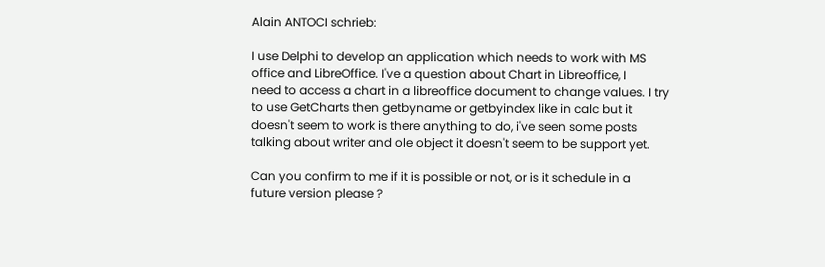Alain ANTOCI schrieb:

I use Delphi to develop an application which needs to work with MS
office and LibreOffice. I've a question about Chart in Libreoffice, I
need to access a chart in a libreoffice document to change values. I try
to use GetCharts then getbyname or getbyindex like in calc but it
doesn't seem to work is there anything to do, i've seen some posts
talking about writer and ole object it doesn't seem to be support yet.

Can you confirm to me if it is possible or not, or is it schedule in a
future version please ?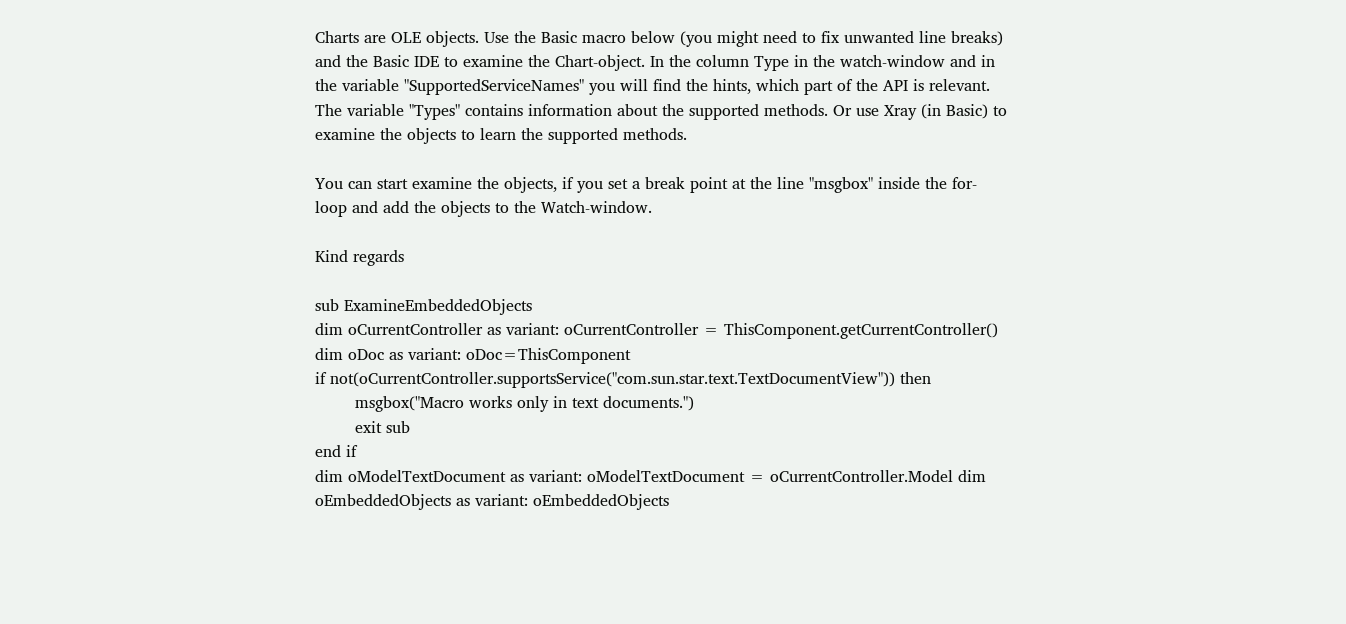Charts are OLE objects. Use the Basic macro below (you might need to fix unwanted line breaks) and the Basic IDE to examine the Chart-object. In the column Type in the watch-window and in the variable "SupportedServiceNames" you will find the hints, which part of the API is relevant. The variable "Types" contains information about the supported methods. Or use Xray (in Basic) to examine the objects to learn the supported methods.

You can start examine the objects, if you set a break point at the line "msgbox" inside the for-loop and add the objects to the Watch-window.

Kind regards

sub ExamineEmbeddedObjects
dim oCurrentController as variant: oCurrentController = ThisComponent.getCurrentController()
dim oDoc as variant: oDoc=ThisComponent
if not(oCurrentController.supportsService("com.sun.star.text.TextDocumentView")) then
        msgbox("Macro works only in text documents.")
        exit sub
end if
dim oModelTextDocument as variant: oModelTextDocument = oCurrentController.Model dim oEmbeddedObjects as variant: oEmbeddedObjects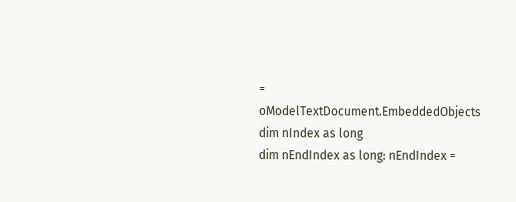= oModelTextDocument.EmbeddedObjects
dim nIndex as long
dim nEndIndex as long: nEndIndex =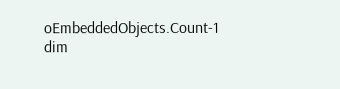oEmbeddedObjects.Count-1
dim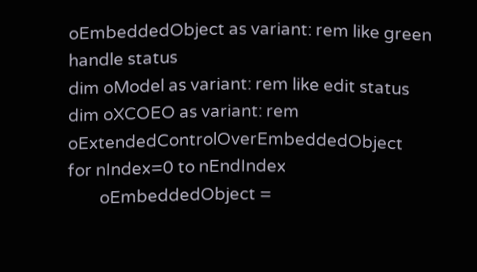oEmbeddedObject as variant: rem like green handle status
dim oModel as variant: rem like edit status
dim oXCOEO as variant: rem oExtendedControlOverEmbeddedObject
for nIndex=0 to nEndIndex
        oEmbeddedObject =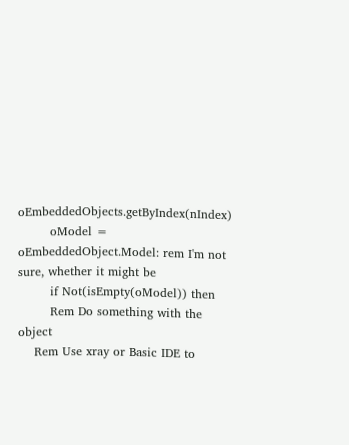oEmbeddedObjects.getByIndex(nIndex)
        oModel = oEmbeddedObject.Model: rem I'm not sure, whether it might be
        if Not(isEmpty(oModel)) then
        Rem Do something with the object
    Rem Use xray or Basic IDE to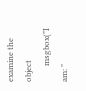examine the object
        msgbox("I am: "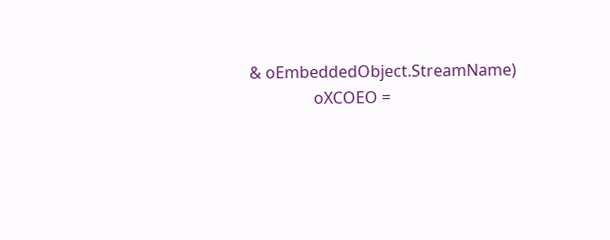& oEmbeddedObject.StreamName)
                oXCOEO =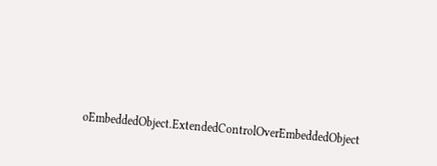oEmbeddedObject.ExtendedControlOverEmbeddedObject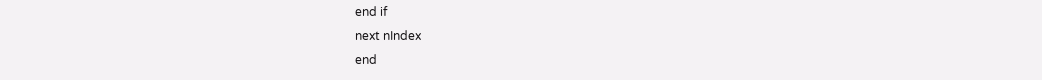end if
next nIndex
end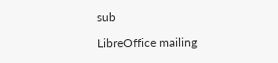sub

LibreOffice mailing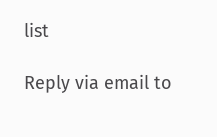list

Reply via email to